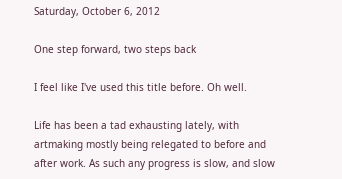Saturday, October 6, 2012

One step forward, two steps back

I feel like I've used this title before. Oh well.

Life has been a tad exhausting lately, with artmaking mostly being relegated to before and after work. As such any progress is slow, and slow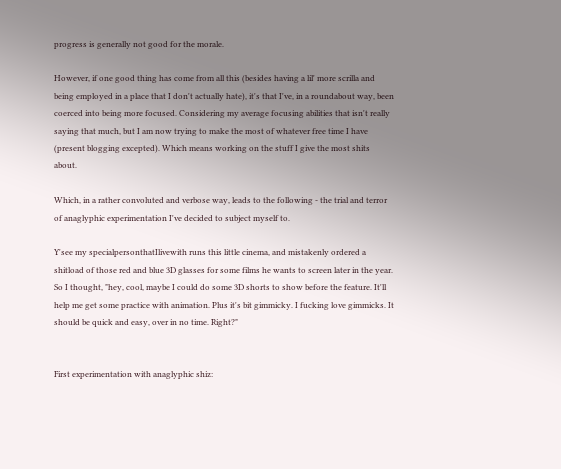progress is generally not good for the morale.

However, if one good thing has come from all this (besides having a lil' more scrilla and being employed in a place that I don't actually hate), it's that I've, in a roundabout way, been coerced into being more focused. Considering my average focusing abilities that isn't really saying that much, but I am now trying to make the most of whatever free time I have (present blogging excepted). Which means working on the stuff I give the most shits about.

Which, in a rather convoluted and verbose way, leads to the following - the trial and terror of anaglyphic experimentation I've decided to subject myself to.

Y'see my specialpersonthatIlivewith runs this little cinema, and mistakenly ordered a shitload of those red and blue 3D glasses for some films he wants to screen later in the year.
So I thought, "hey, cool, maybe I could do some 3D shorts to show before the feature. It'll help me get some practice with animation. Plus it's bit gimmicky. I fucking love gimmicks. It should be quick and easy, over in no time. Right?"


First experimentation with anaglyphic shiz: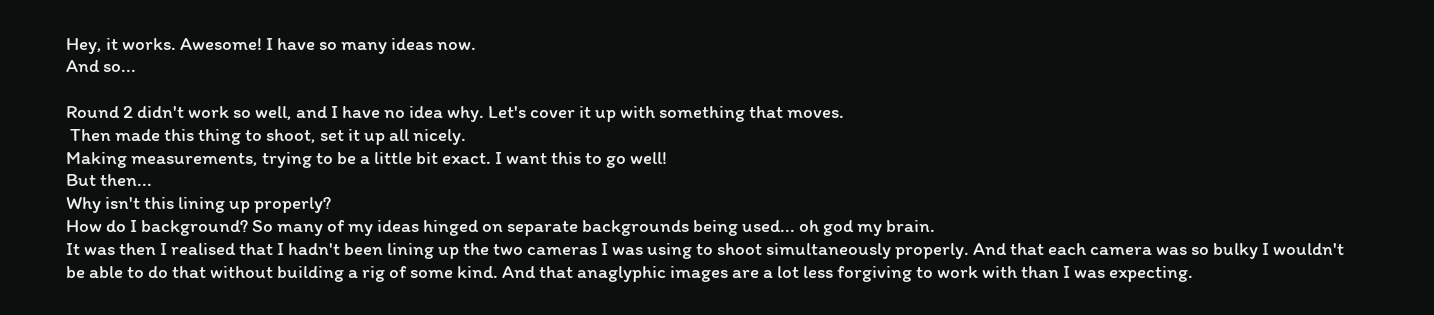Hey, it works. Awesome! I have so many ideas now.
And so...

Round 2 didn't work so well, and I have no idea why. Let's cover it up with something that moves.
 Then made this thing to shoot, set it up all nicely.
Making measurements, trying to be a little bit exact. I want this to go well!
But then...
Why isn't this lining up properly?
How do I background? So many of my ideas hinged on separate backgrounds being used... oh god my brain.
It was then I realised that I hadn't been lining up the two cameras I was using to shoot simultaneously properly. And that each camera was so bulky I wouldn't be able to do that without building a rig of some kind. And that anaglyphic images are a lot less forgiving to work with than I was expecting.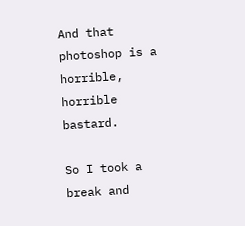And that photoshop is a horrible, horrible bastard.

So I took a break and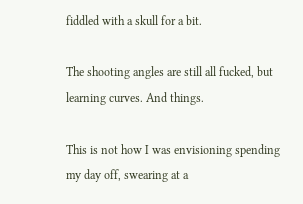fiddled with a skull for a bit.

The shooting angles are still all fucked, but learning curves. And things.

This is not how I was envisioning spending my day off, swearing at a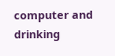computer and drinking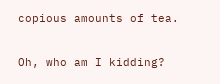copious amounts of tea.

Oh, who am I kidding?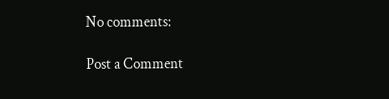No comments:

Post a Comment